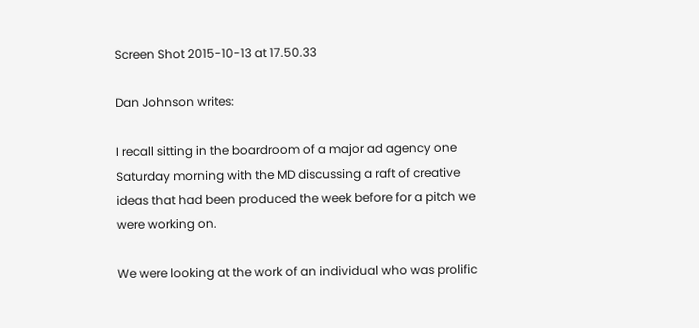Screen Shot 2015-10-13 at 17.50.33

Dan Johnson writes:

I recall sitting in the boardroom of a major ad agency one Saturday morning with the MD discussing a raft of creative ideas that had been produced the week before for a pitch we were working on.

We were looking at the work of an individual who was prolific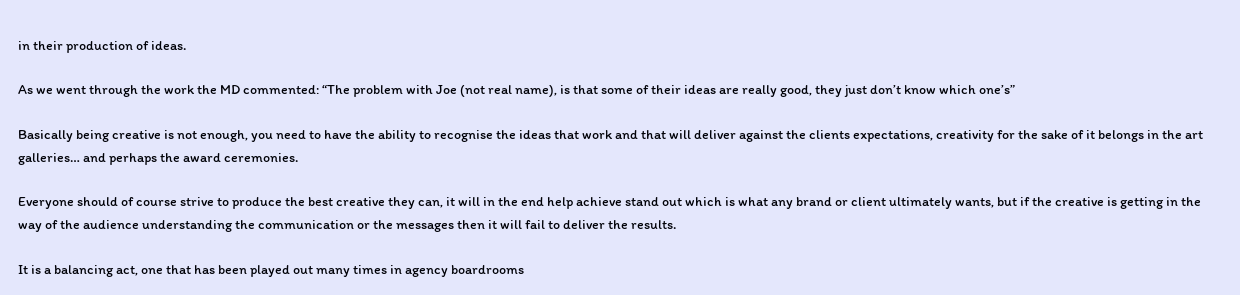in their production of ideas.

As we went through the work the MD commented: “The problem with Joe (not real name), is that some of their ideas are really good, they just don’t know which one’s”

Basically being creative is not enough, you need to have the ability to recognise the ideas that work and that will deliver against the clients expectations, creativity for the sake of it belongs in the art galleries… and perhaps the award ceremonies.

Everyone should of course strive to produce the best creative they can, it will in the end help achieve stand out which is what any brand or client ultimately wants, but if the creative is getting in the way of the audience understanding the communication or the messages then it will fail to deliver the results.

It is a balancing act, one that has been played out many times in agency boardrooms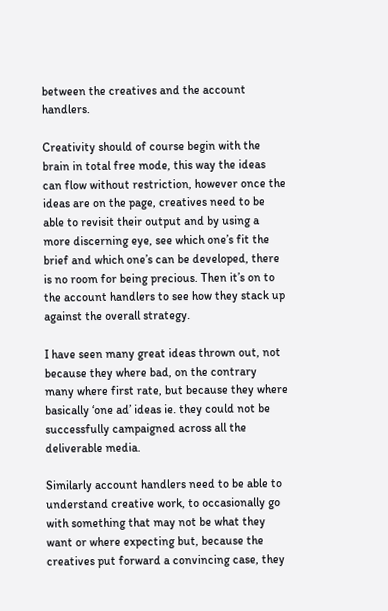between the creatives and the account handlers.

Creativity should of course begin with the brain in total free mode, this way the ideas can flow without restriction, however once the ideas are on the page, creatives need to be able to revisit their output and by using a more discerning eye, see which one’s fit the brief and which one’s can be developed, there is no room for being precious. Then it’s on to the account handlers to see how they stack up against the overall strategy.

I have seen many great ideas thrown out, not because they where bad, on the contrary many where first rate, but because they where basically ‘one ad’ ideas ie. they could not be successfully campaigned across all the deliverable media.

Similarly account handlers need to be able to understand creative work, to occasionally go with something that may not be what they want or where expecting but, because the creatives put forward a convincing case, they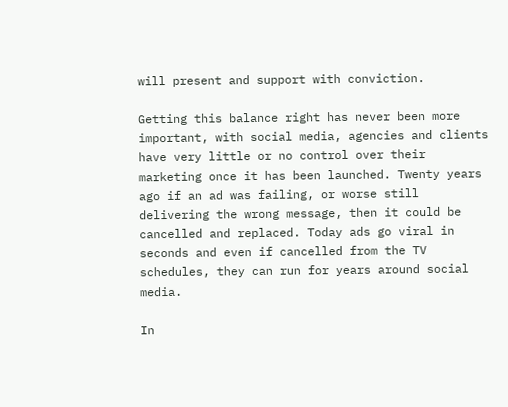will present and support with conviction.

Getting this balance right has never been more important, with social media, agencies and clients have very little or no control over their marketing once it has been launched. Twenty years ago if an ad was failing, or worse still delivering the wrong message, then it could be cancelled and replaced. Today ads go viral in seconds and even if cancelled from the TV schedules, they can run for years around social media.

In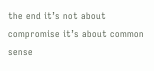the end it’s not about compromise it’s about common sense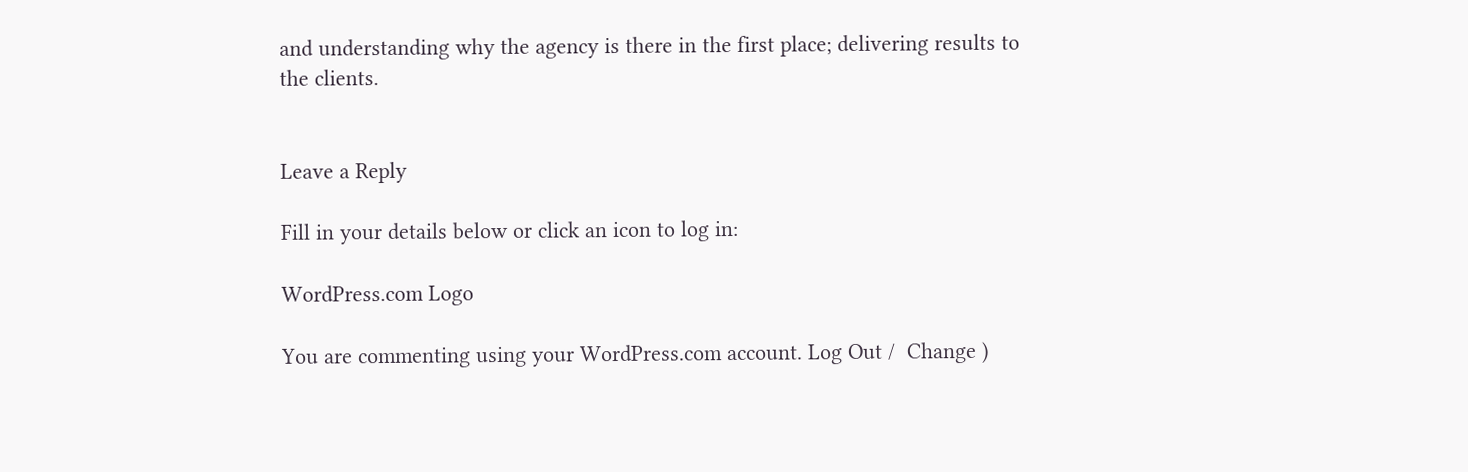and understanding why the agency is there in the first place; delivering results to the clients.


Leave a Reply

Fill in your details below or click an icon to log in:

WordPress.com Logo

You are commenting using your WordPress.com account. Log Out /  Change )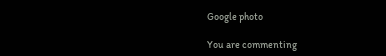Google photo

You are commenting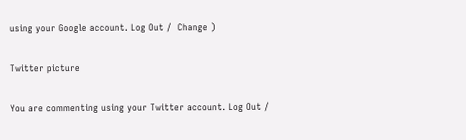using your Google account. Log Out /  Change )

Twitter picture

You are commenting using your Twitter account. Log Out /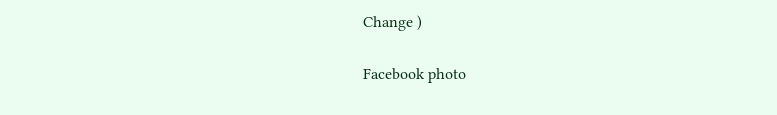Change )

Facebook photo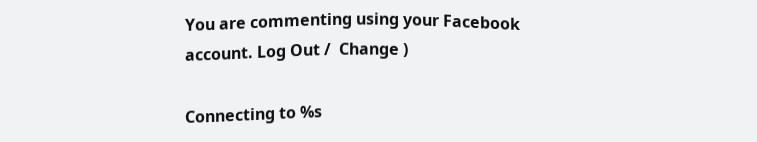You are commenting using your Facebook account. Log Out /  Change )

Connecting to %s